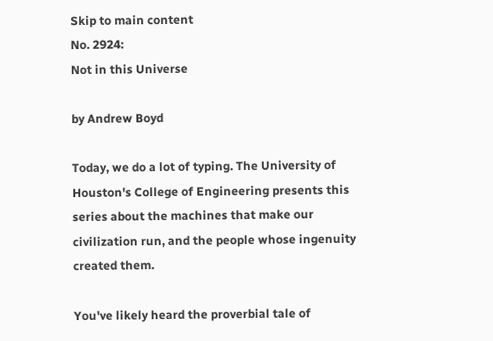Skip to main content
No. 2924:
Not in this Universe

by Andrew Boyd

Today, we do a lot of typing. The University of Houston's College of Engineering presents this series about the machines that make our civilization run, and the people whose ingenuity created them.

You've likely heard the proverbial tale of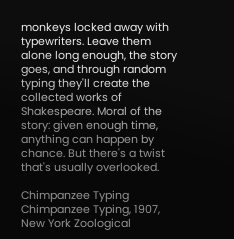monkeys locked away with typewriters. Leave them alone long enough, the story goes, and through random typing they'll create the collected works of Shakespeare. Moral of the story: given enough time, anything can happen by chance. But there's a twist that's usually overlooked.

Chimpanzee Typing
Chimpanzee Typing, 1907, New York Zoological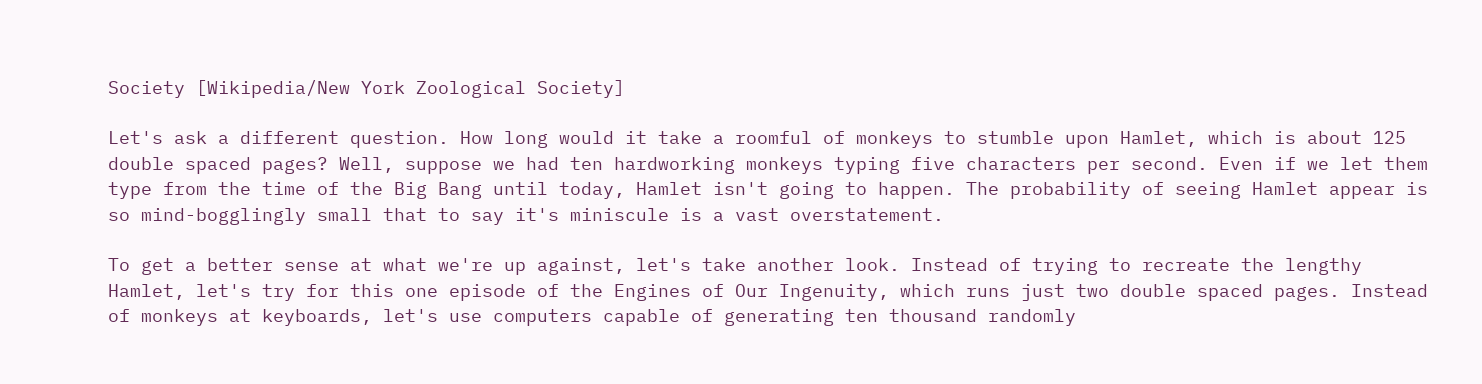Society [Wikipedia/New York Zoological Society]

Let's ask a different question. How long would it take a roomful of monkeys to stumble upon Hamlet, which is about 125 double spaced pages? Well, suppose we had ten hardworking monkeys typing five characters per second. Even if we let them type from the time of the Big Bang until today, Hamlet isn't going to happen. The probability of seeing Hamlet appear is so mind-bogglingly small that to say it's miniscule is a vast overstatement.

To get a better sense at what we're up against, let's take another look. Instead of trying to recreate the lengthy Hamlet, let's try for this one episode of the Engines of Our Ingenuity, which runs just two double spaced pages. Instead of monkeys at keyboards, let's use computers capable of generating ten thousand randomly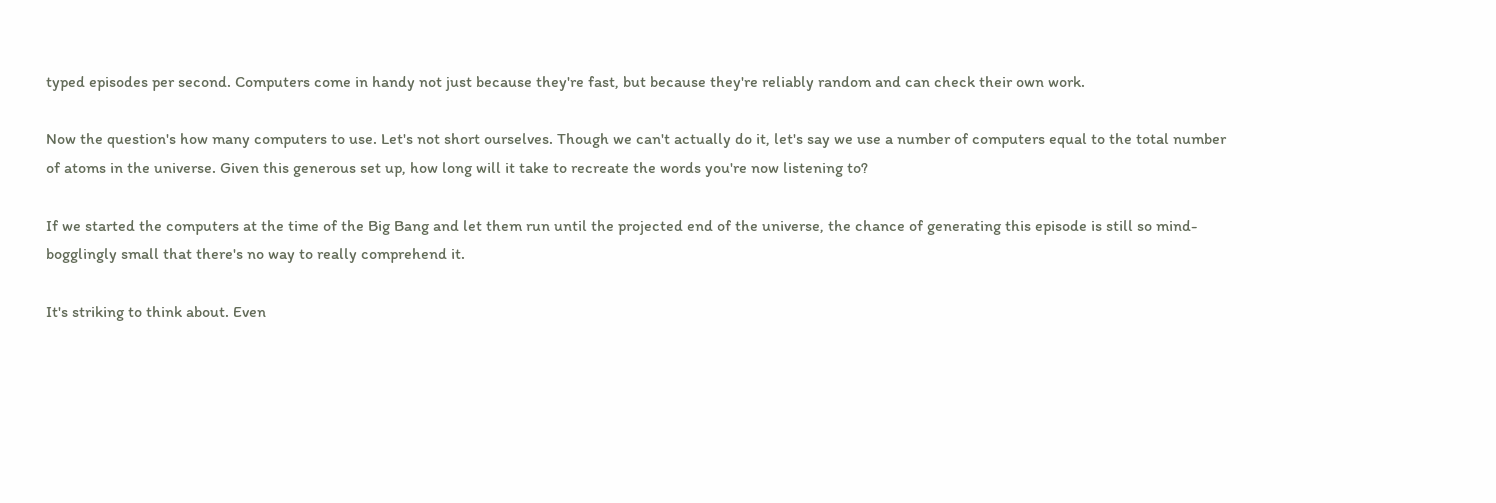typed episodes per second. Computers come in handy not just because they're fast, but because they're reliably random and can check their own work.

Now the question's how many computers to use. Let's not short ourselves. Though we can't actually do it, let's say we use a number of computers equal to the total number of atoms in the universe. Given this generous set up, how long will it take to recreate the words you're now listening to?

If we started the computers at the time of the Big Bang and let them run until the projected end of the universe, the chance of generating this episode is still so mind-bogglingly small that there's no way to really comprehend it.

It's striking to think about. Even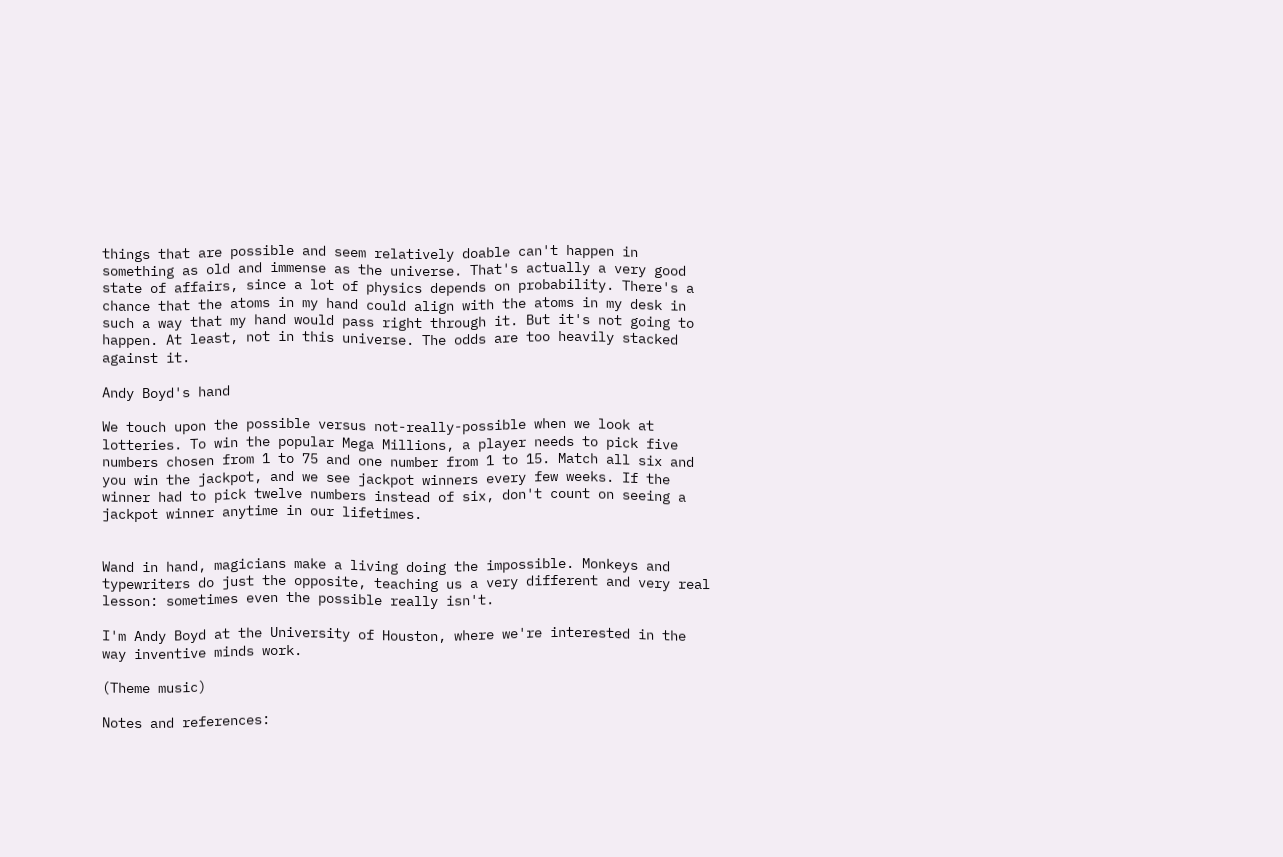things that are possible and seem relatively doable can't happen in something as old and immense as the universe. That's actually a very good state of affairs, since a lot of physics depends on probability. There's a chance that the atoms in my hand could align with the atoms in my desk in such a way that my hand would pass right through it. But it's not going to happen. At least, not in this universe. The odds are too heavily stacked against it.

Andy Boyd's hand

We touch upon the possible versus not-really-possible when we look at lotteries. To win the popular Mega Millions, a player needs to pick five numbers chosen from 1 to 75 and one number from 1 to 15. Match all six and you win the jackpot, and we see jackpot winners every few weeks. If the winner had to pick twelve numbers instead of six, don't count on seeing a jackpot winner anytime in our lifetimes.


Wand in hand, magicians make a living doing the impossible. Monkeys and typewriters do just the opposite, teaching us a very different and very real lesson: sometimes even the possible really isn't.

I'm Andy Boyd at the University of Houston, where we're interested in the way inventive minds work.

(Theme music)

Notes and references: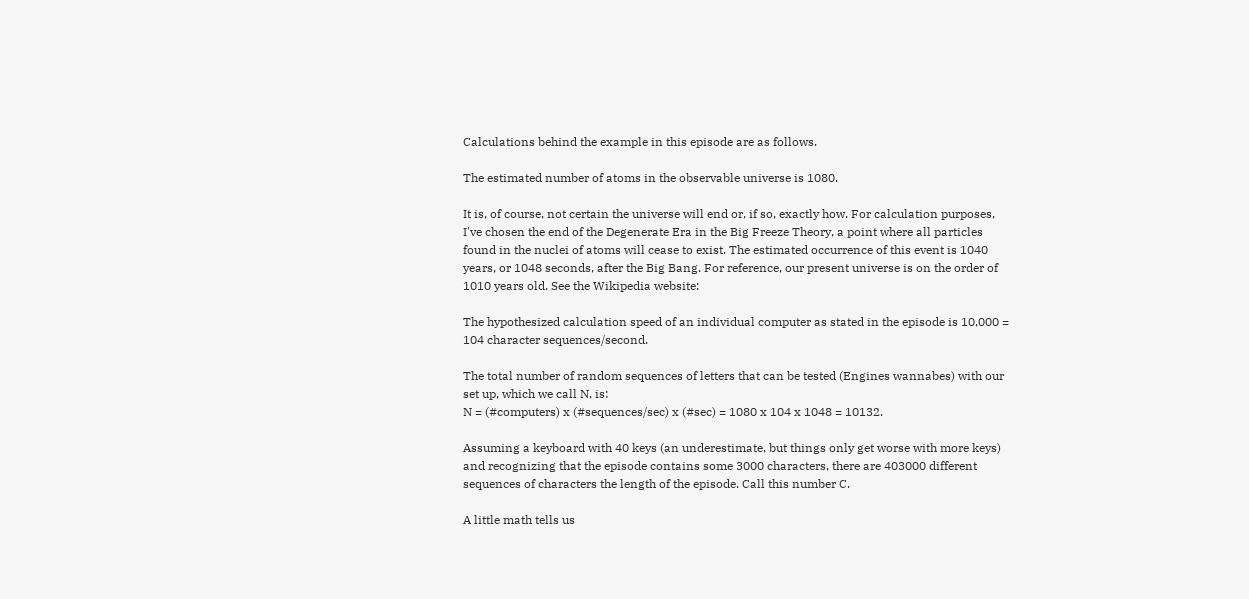Calculations behind the example in this episode are as follows.

The estimated number of atoms in the observable universe is 1080.

It is, of course, not certain the universe will end or, if so, exactly how. For calculation purposes, I've chosen the end of the Degenerate Era in the Big Freeze Theory, a point where all particles found in the nuclei of atoms will cease to exist. The estimated occurrence of this event is 1040 years, or 1048 seconds, after the Big Bang. For reference, our present universe is on the order of 1010 years old. See the Wikipedia website:

The hypothesized calculation speed of an individual computer as stated in the episode is 10,000 = 104 character sequences/second.

The total number of random sequences of letters that can be tested (Engines wannabes) with our set up, which we call N, is:
N = (#computers) x (#sequences/sec) x (#sec) = 1080 x 104 x 1048 = 10132.

Assuming a keyboard with 40 keys (an underestimate, but things only get worse with more keys) and recognizing that the episode contains some 3000 characters, there are 403000 different sequences of characters the length of the episode. Call this number C.

A little math tells us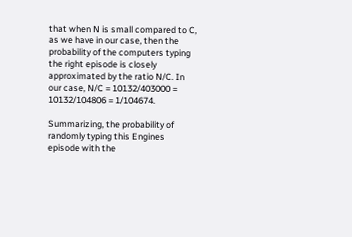that when N is small compared to C, as we have in our case, then the probability of the computers typing the right episode is closely approximated by the ratio N/C. In our case, N/C = 10132/403000 = 10132/104806 = 1/104674.

Summarizing, the probability of randomly typing this Engines episode with the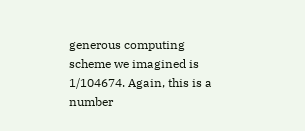generous computing scheme we imagined is 1/104674. Again, this is a number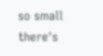so small there's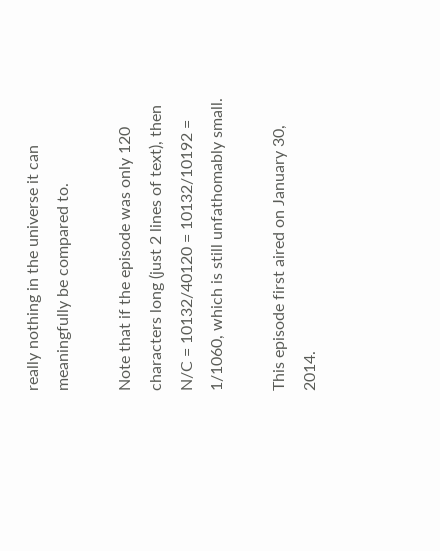really nothing in the universe it can meaningfully be compared to.

Note that if the episode was only 120 characters long (just 2 lines of text), then
N/C = 10132/40120 = 10132/10192 = 1/1060, which is still unfathomably small.

This episode first aired on January 30, 2014.